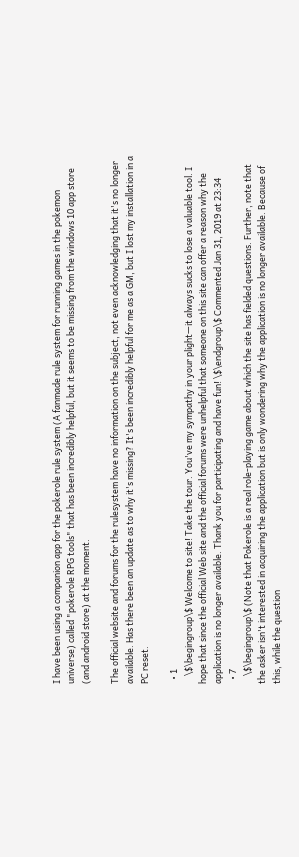I have been using a companion app for the pokerole rule system (A fanmade rule system for running games in the pokemon universe) called "pokerole RPG tools" that has been incredibly helpful, but it seems to be missing from the windows 10 app store (and android store) at the moment.

The official website and forums for the rulesystem have no information on the subject, not even acknowledging that it's no longer available. Has there been an update as to why it's missing? It's been incredibly helpful for me as a GM, but I lost my installation in a PC reset.

  • 1
    \$\begingroup\$ Welcome to site! Take the tour. You've my sympathy in your plight—it always sucks to lose a valuable tool. I hope that since the official Web site and the official forums were unhelpful that someone on this site can offer a reason why the application is no longer available. Thank you for participating and have fun! \$\endgroup\$ Commented Jan 31, 2019 at 23:34
  • 7
    \$\begingroup\$ (Note that Pokerole is a real role-playing game about which the site has fielded questions. Further, note that the asker isn't interested in acquiring the application but is only wondering why the application is no longer available. Because of this, while the question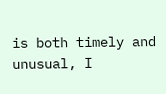is both timely and unusual, I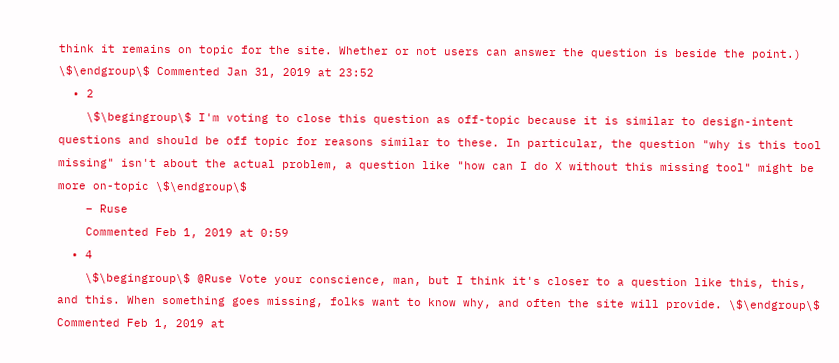think it remains on topic for the site. Whether or not users can answer the question is beside the point.) \$\endgroup\$ Commented Jan 31, 2019 at 23:52
  • 2
    \$\begingroup\$ I'm voting to close this question as off-topic because it is similar to design-intent questions and should be off topic for reasons similar to these. In particular, the question "why is this tool missing" isn't about the actual problem, a question like "how can I do X without this missing tool" might be more on-topic \$\endgroup\$
    – Ruse
    Commented Feb 1, 2019 at 0:59
  • 4
    \$\begingroup\$ @Ruse Vote your conscience, man, but I think it's closer to a question like this, this, and this. When something goes missing, folks want to know why, and often the site will provide. \$\endgroup\$ Commented Feb 1, 2019 at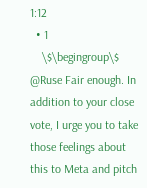1:12
  • 1
    \$\begingroup\$ @Ruse Fair enough. In addition to your close vote, I urge you to take those feelings about this to Meta and pitch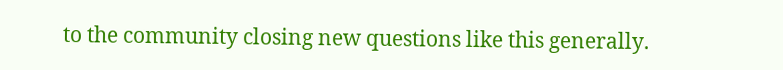to the community closing new questions like this generally.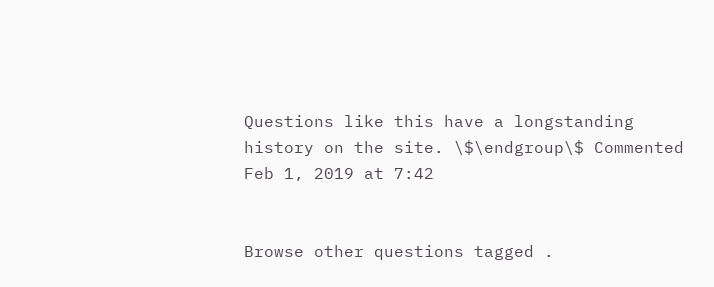Questions like this have a longstanding history on the site. \$\endgroup\$ Commented Feb 1, 2019 at 7:42


Browse other questions tagged .